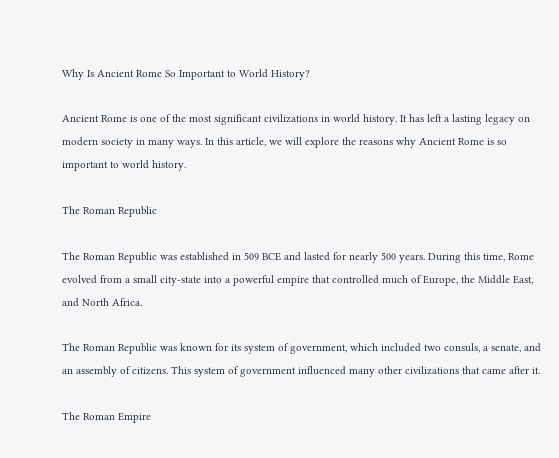Why Is Ancient Rome So Important to World History?

Ancient Rome is one of the most significant civilizations in world history. It has left a lasting legacy on modern society in many ways. In this article, we will explore the reasons why Ancient Rome is so important to world history.

The Roman Republic

The Roman Republic was established in 509 BCE and lasted for nearly 500 years. During this time, Rome evolved from a small city-state into a powerful empire that controlled much of Europe, the Middle East, and North Africa.

The Roman Republic was known for its system of government, which included two consuls, a senate, and an assembly of citizens. This system of government influenced many other civilizations that came after it.

The Roman Empire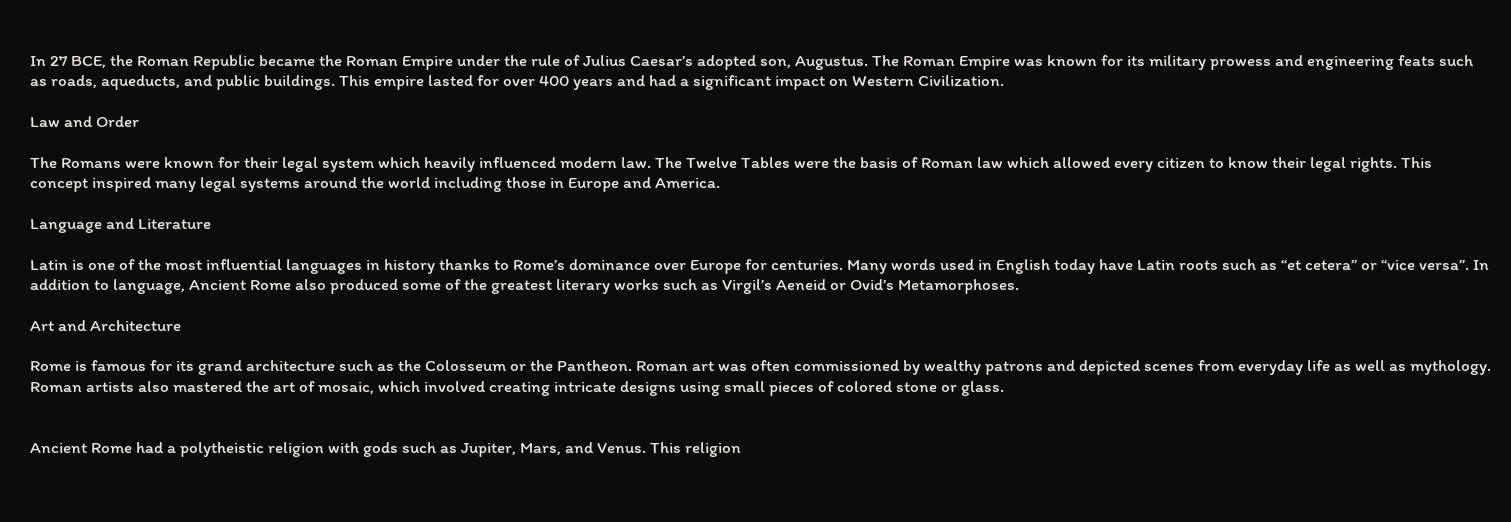In 27 BCE, the Roman Republic became the Roman Empire under the rule of Julius Caesar’s adopted son, Augustus. The Roman Empire was known for its military prowess and engineering feats such as roads, aqueducts, and public buildings. This empire lasted for over 400 years and had a significant impact on Western Civilization.

Law and Order

The Romans were known for their legal system which heavily influenced modern law. The Twelve Tables were the basis of Roman law which allowed every citizen to know their legal rights. This concept inspired many legal systems around the world including those in Europe and America.

Language and Literature

Latin is one of the most influential languages in history thanks to Rome’s dominance over Europe for centuries. Many words used in English today have Latin roots such as “et cetera” or “vice versa”. In addition to language, Ancient Rome also produced some of the greatest literary works such as Virgil’s Aeneid or Ovid’s Metamorphoses.

Art and Architecture

Rome is famous for its grand architecture such as the Colosseum or the Pantheon. Roman art was often commissioned by wealthy patrons and depicted scenes from everyday life as well as mythology. Roman artists also mastered the art of mosaic, which involved creating intricate designs using small pieces of colored stone or glass.


Ancient Rome had a polytheistic religion with gods such as Jupiter, Mars, and Venus. This religion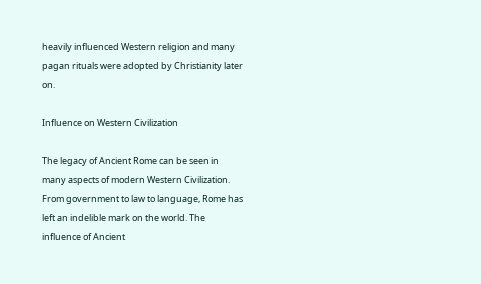heavily influenced Western religion and many pagan rituals were adopted by Christianity later on.

Influence on Western Civilization

The legacy of Ancient Rome can be seen in many aspects of modern Western Civilization. From government to law to language, Rome has left an indelible mark on the world. The influence of Ancient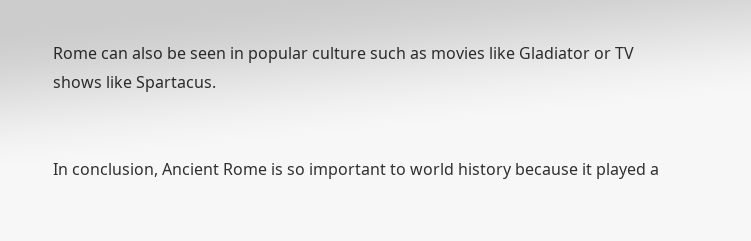Rome can also be seen in popular culture such as movies like Gladiator or TV shows like Spartacus.


In conclusion, Ancient Rome is so important to world history because it played a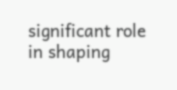significant role in shaping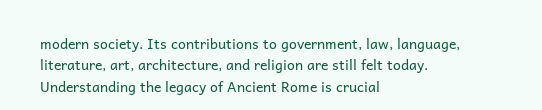modern society. Its contributions to government, law, language, literature, art, architecture, and religion are still felt today. Understanding the legacy of Ancient Rome is crucial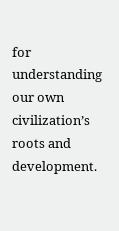for understanding our own civilization’s roots and development.